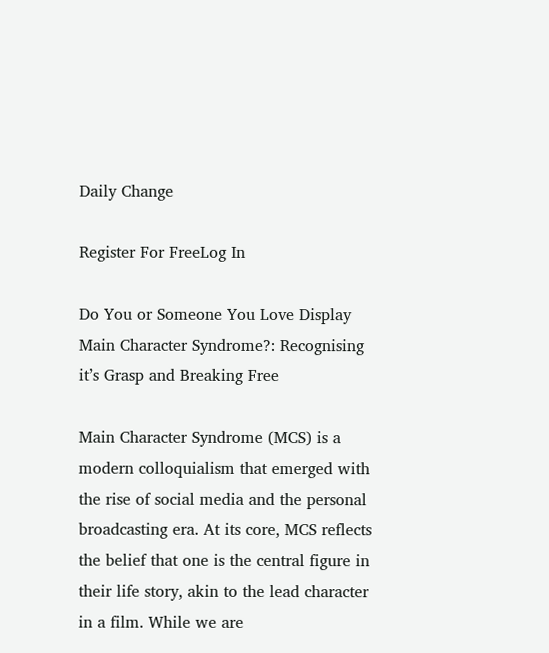Daily Change

Register For FreeLog In

Do You or Someone You Love Display Main Character Syndrome?: Recognising it’s Grasp and Breaking Free

Main Character Syndrome (MCS) is a modern colloquialism that emerged with the rise of social media and the personal broadcasting era. At its core, MCS reflects the belief that one is the central figure in their life story, akin to the lead character in a film. While we are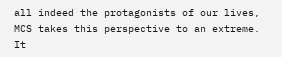all indeed the protagonists of our lives, MCS takes this perspective to an extreme. It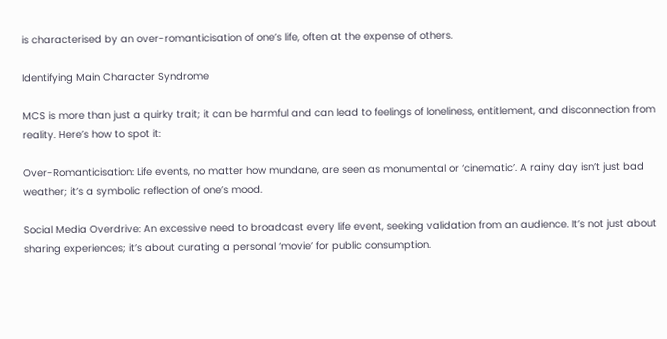is characterised by an over-romanticisation of one’s life, often at the expense of others.

Identifying Main Character Syndrome

MCS is more than just a quirky trait; it can be harmful and can lead to feelings of loneliness, entitlement, and disconnection from reality. Here’s how to spot it:

Over-Romanticisation: Life events, no matter how mundane, are seen as monumental or ‘cinematic’. A rainy day isn’t just bad weather; it’s a symbolic reflection of one’s mood.

Social Media Overdrive: An excessive need to broadcast every life event, seeking validation from an audience. It’s not just about sharing experiences; it’s about curating a personal ‘movie’ for public consumption.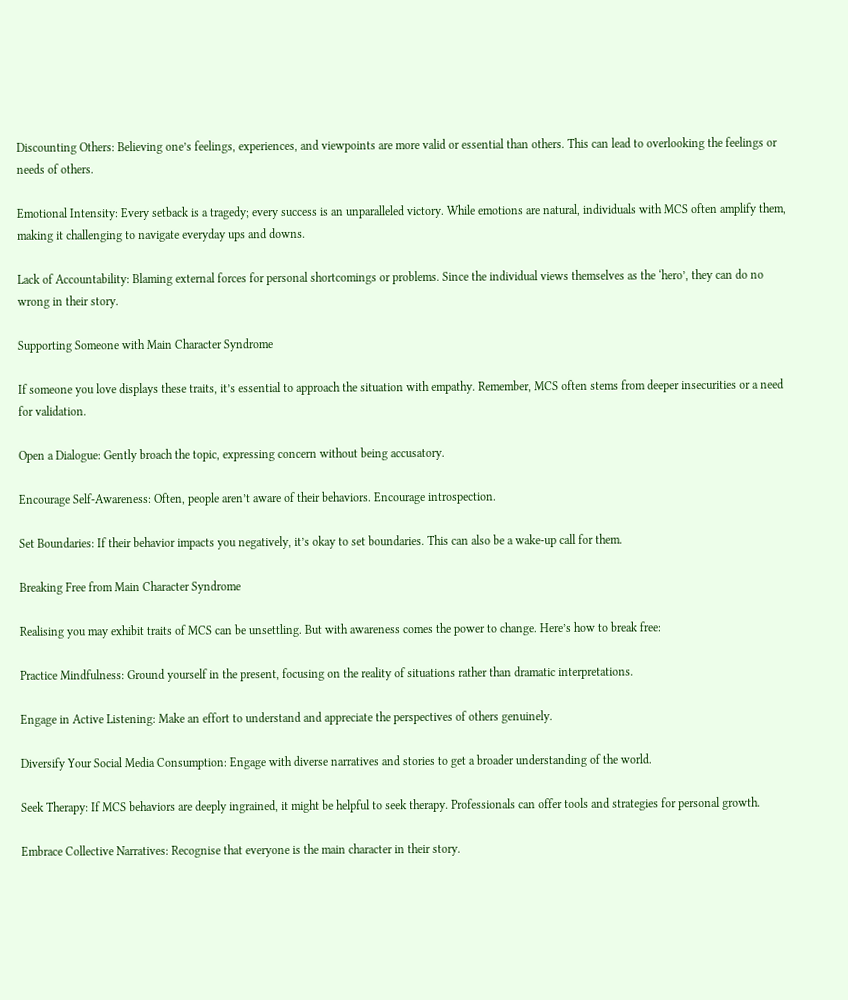Discounting Others: Believing one’s feelings, experiences, and viewpoints are more valid or essential than others. This can lead to overlooking the feelings or needs of others.

Emotional Intensity: Every setback is a tragedy; every success is an unparalleled victory. While emotions are natural, individuals with MCS often amplify them, making it challenging to navigate everyday ups and downs.

Lack of Accountability: Blaming external forces for personal shortcomings or problems. Since the individual views themselves as the ‘hero’, they can do no wrong in their story.

Supporting Someone with Main Character Syndrome

If someone you love displays these traits, it’s essential to approach the situation with empathy. Remember, MCS often stems from deeper insecurities or a need for validation.

Open a Dialogue: Gently broach the topic, expressing concern without being accusatory.

Encourage Self-Awareness: Often, people aren’t aware of their behaviors. Encourage introspection.

Set Boundaries: If their behavior impacts you negatively, it’s okay to set boundaries. This can also be a wake-up call for them.

Breaking Free from Main Character Syndrome

Realising you may exhibit traits of MCS can be unsettling. But with awareness comes the power to change. Here’s how to break free:

Practice Mindfulness: Ground yourself in the present, focusing on the reality of situations rather than dramatic interpretations.

Engage in Active Listening: Make an effort to understand and appreciate the perspectives of others genuinely.

Diversify Your Social Media Consumption: Engage with diverse narratives and stories to get a broader understanding of the world.

Seek Therapy: If MCS behaviors are deeply ingrained, it might be helpful to seek therapy. Professionals can offer tools and strategies for personal growth.

Embrace Collective Narratives: Recognise that everyone is the main character in their story.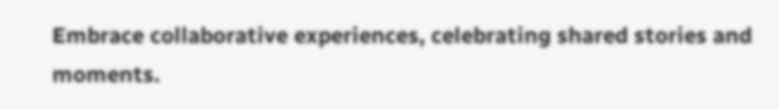Embrace collaborative experiences, celebrating shared stories and moments.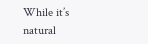While it’s natural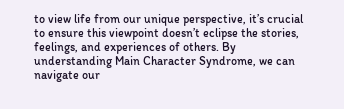to view life from our unique perspective, it’s crucial to ensure this viewpoint doesn’t eclipse the stories, feelings, and experiences of others. By understanding Main Character Syndrome, we can navigate our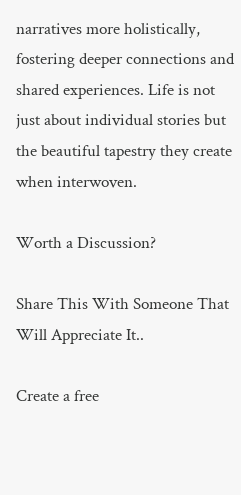narratives more holistically, fostering deeper connections and shared experiences. Life is not just about individual stories but the beautiful tapestry they create when interwoven.

Worth a Discussion?

Share This With Someone That Will Appreciate It..

Create a free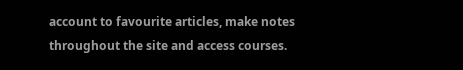account to favourite articles, make notes throughout the site and access courses.